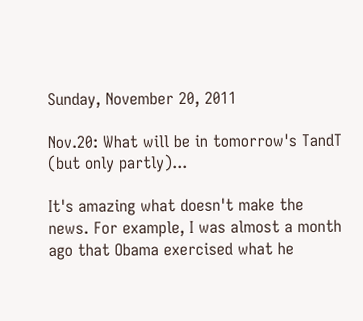Sunday, November 20, 2011

Nov.20: What will be in tomorrow's TandT (but only partly)...

It's amazing what doesn't make the news. For example, I was almost a month ago that Obama exercised what he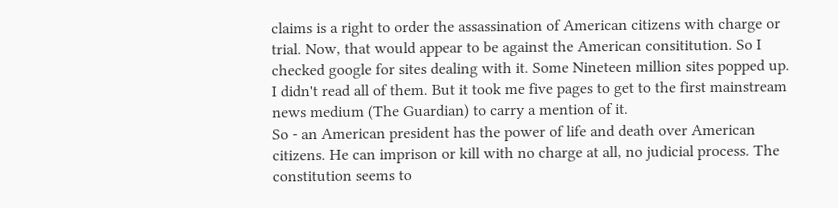claims is a right to order the assassination of American citizens with charge or trial. Now, that would appear to be against the American consititution. So I checked google for sites dealing with it. Some Nineteen million sites popped up.
I didn't read all of them. But it took me five pages to get to the first mainstream news medium (The Guardian) to carry a mention of it.
So - an American president has the power of life and death over American citizens. He can imprison or kill with no charge at all, no judicial process. The constitution seems to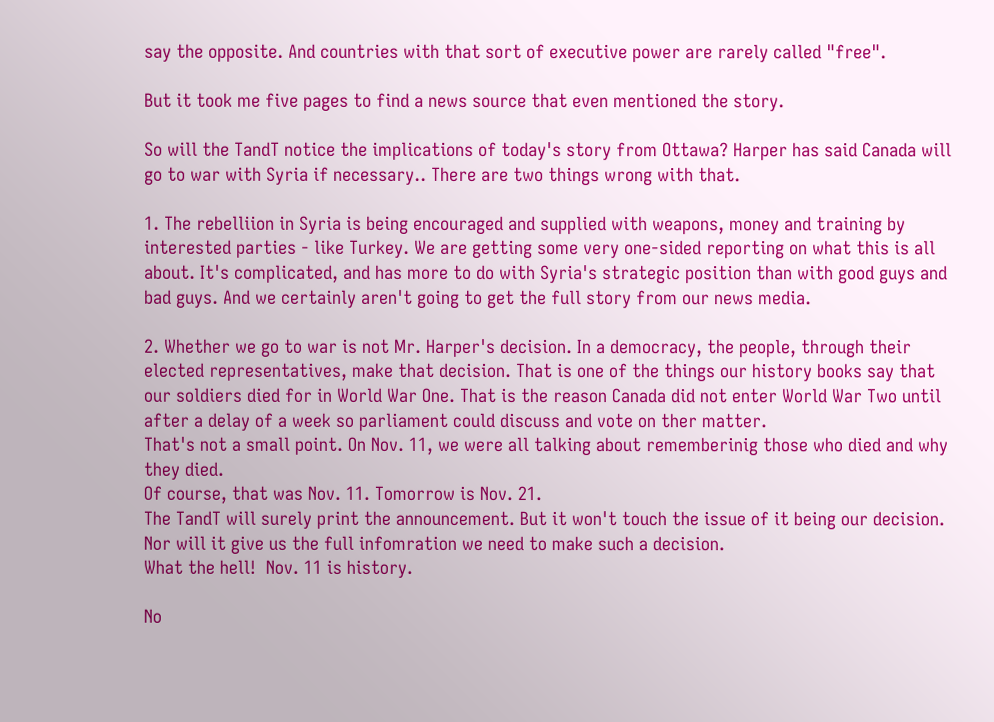say the opposite. And countries with that sort of executive power are rarely called "free".

But it took me five pages to find a news source that even mentioned the story.

So will the TandT notice the implications of today's story from Ottawa? Harper has said Canada will  go to war with Syria if necessary.. There are two things wrong with that.

1. The rebelliion in Syria is being encouraged and supplied with weapons, money and training by interested parties - like Turkey. We are getting some very one-sided reporting on what this is all about. It's complicated, and has more to do with Syria's strategic position than with good guys and bad guys. And we certainly aren't going to get the full story from our news media.

2. Whether we go to war is not Mr. Harper's decision. In a democracy, the people, through their elected representatives, make that decision. That is one of the things our history books say that our soldiers died for in World War One. That is the reason Canada did not enter World War Two until after a delay of a week so parliament could discuss and vote on ther matter.
That's not a small point. On Nov. 11, we were all talking about rememberinig those who died and why they died.
Of course, that was Nov. 11. Tomorrow is Nov. 21.
The TandT will surely print the announcement. But it won't touch the issue of it being our decision. Nor will it give us the full infomration we need to make such a decision.
What the hell!  Nov. 11 is history.

No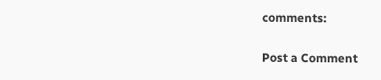comments:

Post a Comment